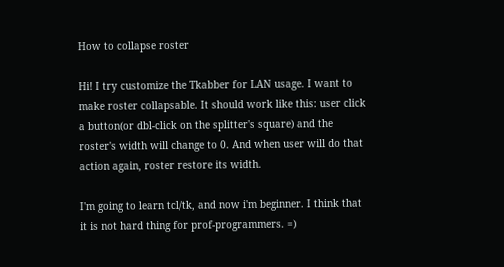How to collapse roster

Hi! I try customize the Tkabber for LAN usage. I want to make roster collapsable. It should work like this: user click a button(or dbl-click on the splitter's square) and the roster's width will change to 0. And when user will do that action again, roster restore its width.

I'm going to learn tcl/tk, and now i'm beginner. I think that it is not hard thing for prof-programmers. =)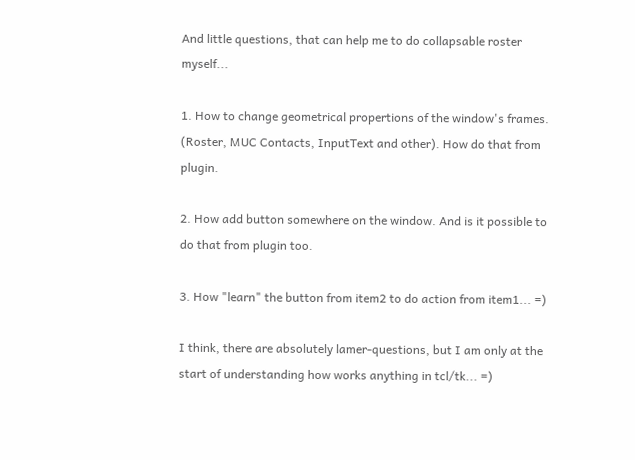And little questions, that can help me to do collapsable roster myself...

1. How to change geometrical propertions of the window's frames. (Roster, MUC Contacts, InputText and other). How do that from plugin.

2. How add button somewhere on the window. And is it possible to do that from plugin too.

3. How "learn" the button from item2 to do action from item1... =)

I think, there are absolutely lamer-questions, but I am only at the start of understanding how works anything in tcl/tk... =)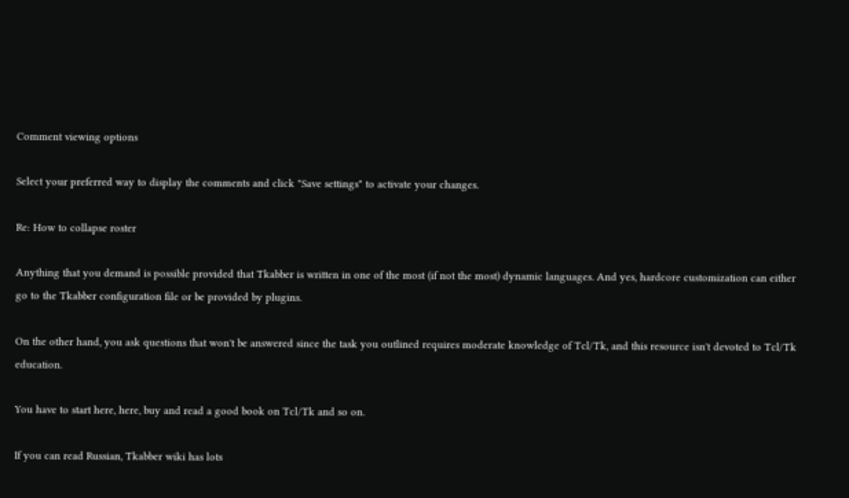Comment viewing options

Select your preferred way to display the comments and click "Save settings" to activate your changes.

Re: How to collapse roster

Anything that you demand is possible provided that Tkabber is written in one of the most (if not the most) dynamic languages. And yes, hardcore customization can either go to the Tkabber configuration file or be provided by plugins.

On the other hand, you ask questions that won't be answered since the task you outlined requires moderate knowledge of Tcl/Tk, and this resource isn't devoted to Tcl/Tk education.

You have to start here, here, buy and read a good book on Tcl/Tk and so on.

If you can read Russian, Tkabber wiki has lots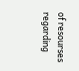of resourses regarding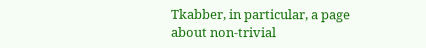Tkabber, in particular, a page about non-trivial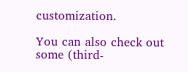customization.

You can also check out some (third-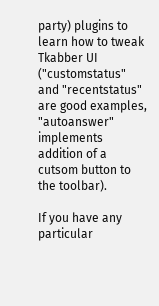party) plugins to learn how to tweak Tkabber UI ("customstatus" and "recentstatus" are good examples, "autoanswer" implements addition of a cutsom button to the toolbar).

If you have any particular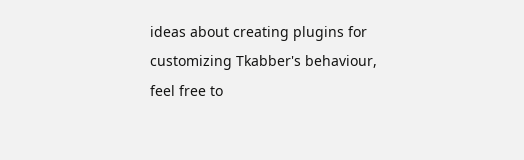ideas about creating plugins for customizing Tkabber's behaviour, feel free to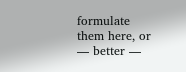formulate them here, or — better —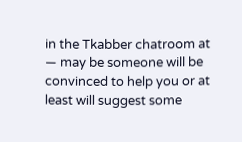in the Tkabber chatroom at — may be someone will be convinced to help you or at least will suggest some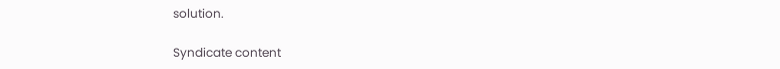solution.

Syndicate content